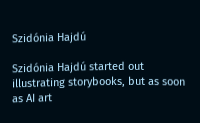Szidónia Hajdú

Szidónia Hajdú started out illustrating storybooks, but as soon as AI art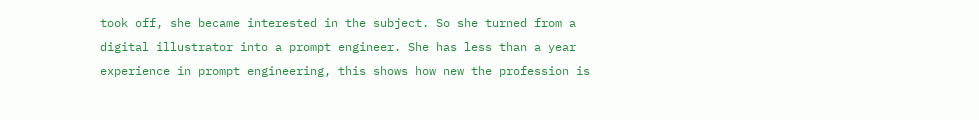took off, she became interested in the subject. So she turned from a digital illustrator into a prompt engineer. She has less than a year experience in prompt engineering, this shows how new the profession is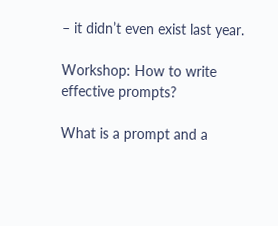– it didn’t even exist last year.

Workshop: How to write effective prompts?

What is a prompt and a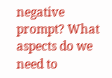negative prompt? What aspects do we need to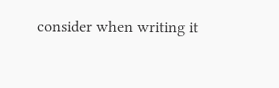consider when writing it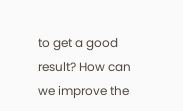to get a good result? How can we improve the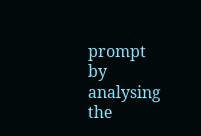prompt by analysing the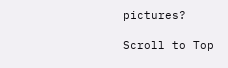pictures?

Scroll to Top